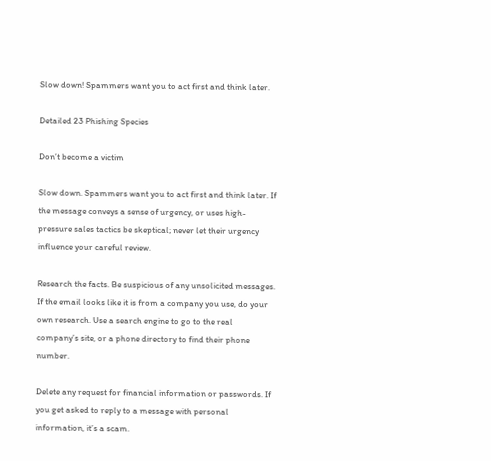Slow down! Spammers want you to act first and think later.

Detailed 23 Phishing Species

Don’t become a victim

Slow down. Spammers want you to act first and think later. If the message conveys a sense of urgency, or uses high-pressure sales tactics be skeptical; never let their urgency influence your careful review.

Research the facts. Be suspicious of any unsolicited messages. If the email looks like it is from a company you use, do your own research. Use a search engine to go to the real company’s site, or a phone directory to find their phone number.

Delete any request for financial information or passwords. If you get asked to reply to a message with personal information, it’s a scam.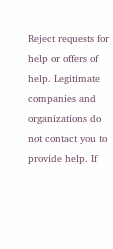Reject requests for help or offers of help. Legitimate companies and organizations do not contact you to provide help. If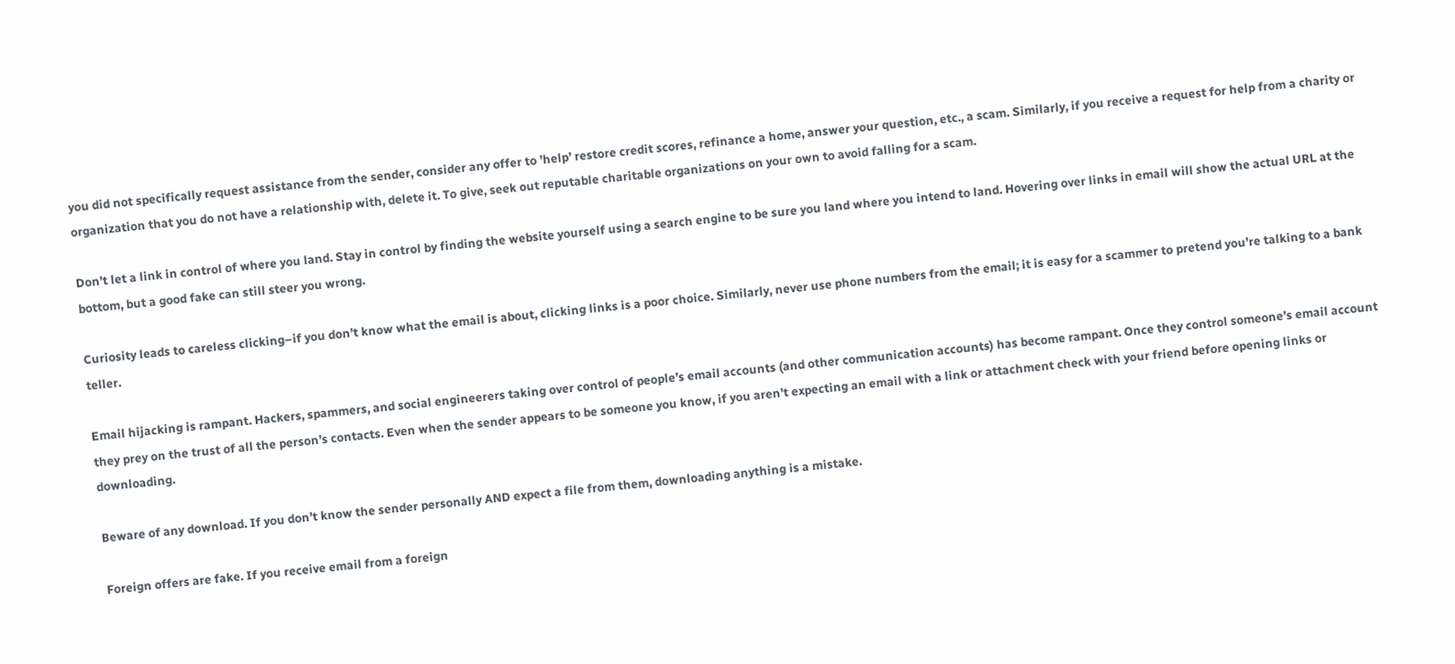you did not specifically request assistance from the sender, consider any offer to ’help’ restore credit scores, refinance a home, answer your question, etc., a scam. Similarly, if you receive a request for help from a charity or organization that you do not have a relationship with, delete it. To give, seek out reputable charitable organizations on your own to avoid falling for a scam.

Don’t let a link in control of where you land. Stay in control by finding the website yourself using a search engine to be sure you land where you intend to land. Hovering over links in email will show the actual URL at the bottom, but a good fake can still steer you wrong.

Curiosity leads to careless clicking–if you don’t know what the email is about, clicking links is a poor choice. Similarly, never use phone numbers from the email; it is easy for a scammer to pretend you’re talking to a bank teller.

Email hijacking is rampant. Hackers, spammers, and social engineerers taking over control of people’s email accounts (and other communication accounts) has become rampant. Once they control someone’s email account they prey on the trust of all the person’s contacts. Even when the sender appears to be someone you know, if you aren’t expecting an email with a link or attachment check with your friend before opening links or downloading.

Beware of any download. If you don’t know the sender personally AND expect a file from them, downloading anything is a mistake.

Foreign offers are fake. If you receive email from a foreign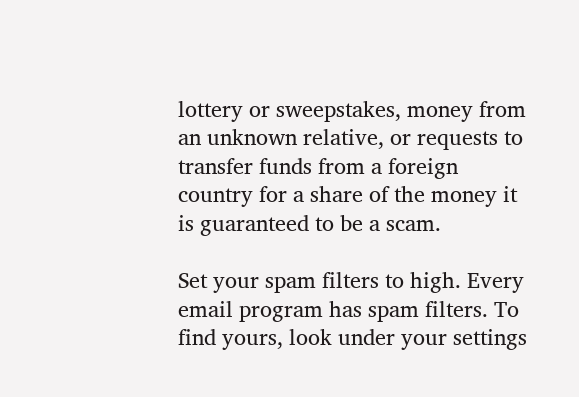lottery or sweepstakes, money from an unknown relative, or requests to transfer funds from a foreign country for a share of the money it is guaranteed to be a scam.

Set your spam filters to high. Every email program has spam filters. To find yours, look under your settings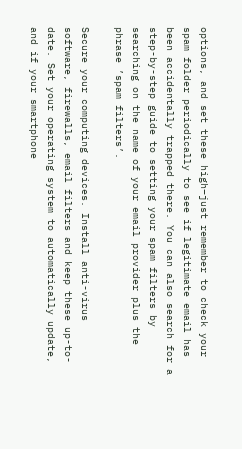options, and set these high–just remember to check your spam folder periodically to see if legitimate email has been accidentally trapped there. You can also search for a step-by-step guide to setting your spam filters by searching on the name of your email provider plus the phrase ’spam filters’.

Secure your computing devices. Install anti-virus software, firewalls, email filters and keep these up-to-date. Set your operating system to automatically update, and if your smartphone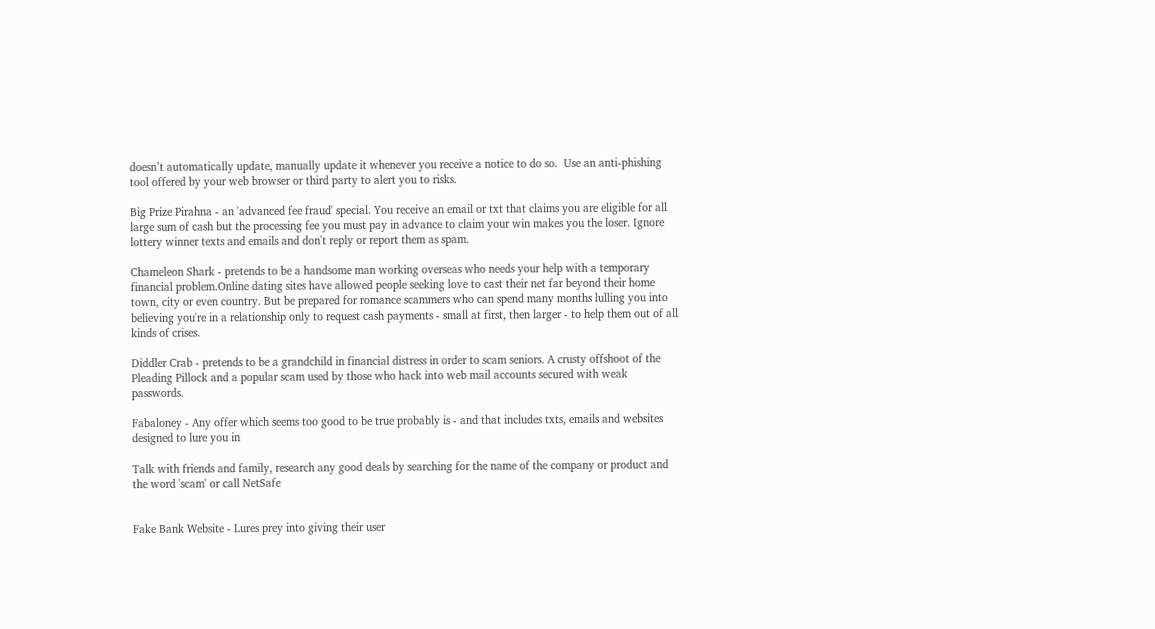doesn’t automatically update, manually update it whenever you receive a notice to do so.  Use an anti-phishing tool offered by your web browser or third party to alert you to risks.

Big Prize Pirahna - an 'advanced fee fraud' special. You receive an email or txt that claims you are eligible for all large sum of cash but the processing fee you must pay in advance to claim your win makes you the loser. Ignore lottery winner texts and emails and don't reply or report them as spam.

Chameleon Shark - pretends to be a handsome man working overseas who needs your help with a temporary financial problem.Online dating sites have allowed people seeking love to cast their net far beyond their home town, city or even country. But be prepared for romance scammers who can spend many months lulling you into believing you're in a relationship only to request cash payments - small at first, then larger - to help them out of all kinds of crises.

Diddler Crab - pretends to be a grandchild in financial distress in order to scam seniors. A crusty offshoot of the Pleading Pillock and a popular scam used by those who hack into web mail accounts secured with weak passwords.

Fabaloney - Any offer which seems too good to be true probably is - and that includes txts, emails and websites designed to lure you in

Talk with friends and family, research any good deals by searching for the name of the company or product and the word 'scam' or call NetSafe


Fake Bank Website - Lures prey into giving their user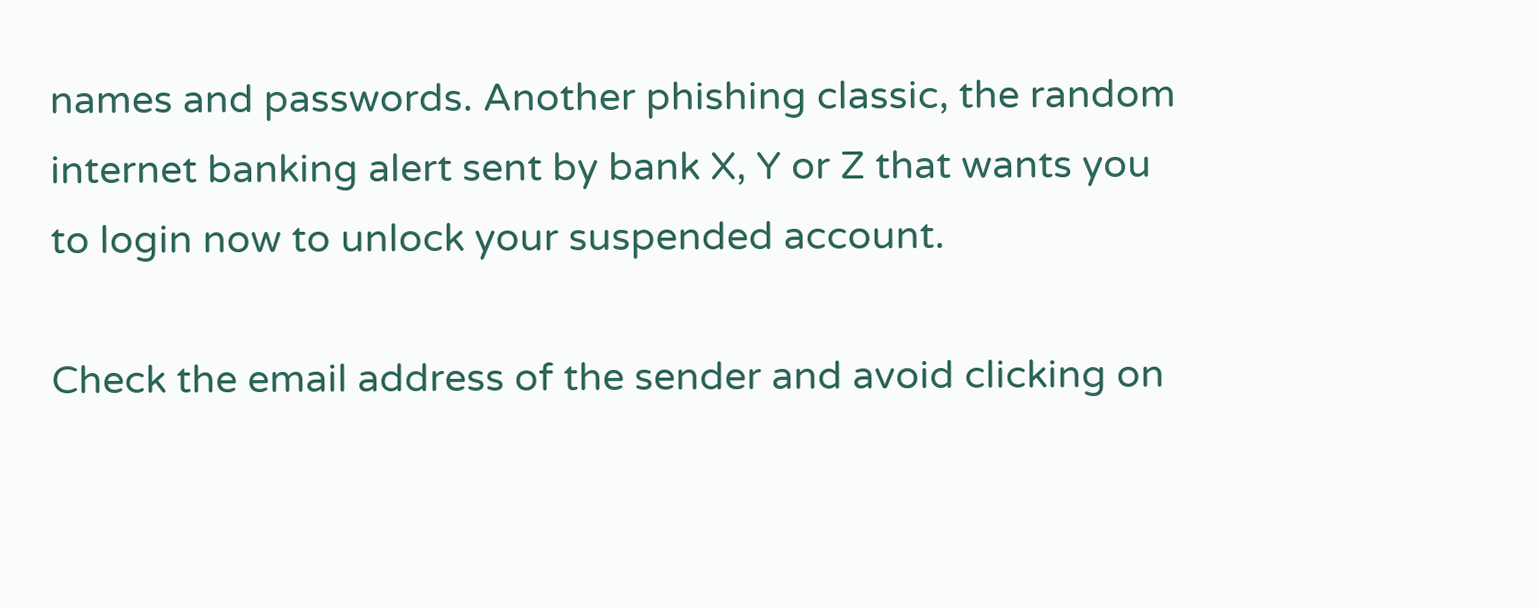names and passwords. Another phishing classic, the random internet banking alert sent by bank X, Y or Z that wants you to login now to unlock your suspended account.

Check the email address of the sender and avoid clicking on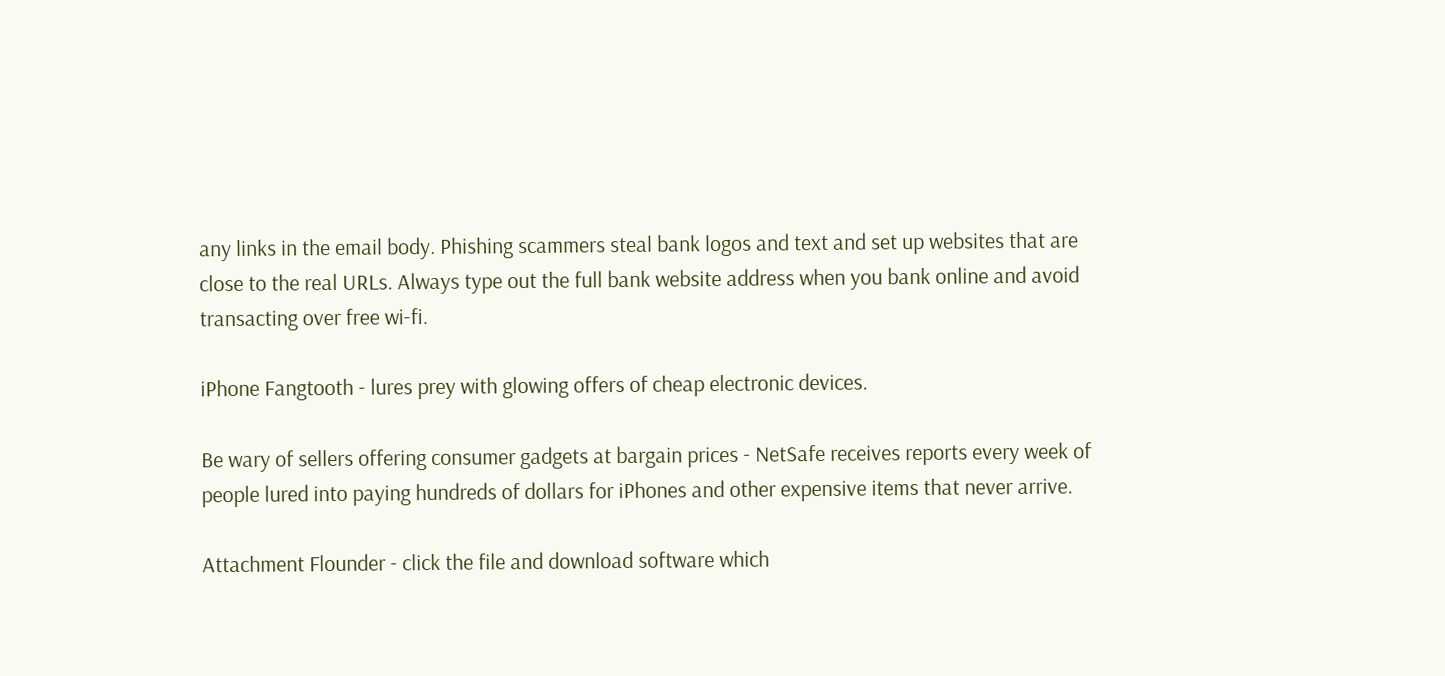any links in the email body. Phishing scammers steal bank logos and text and set up websites that are close to the real URLs. Always type out the full bank website address when you bank online and avoid transacting over free wi-fi.

iPhone Fangtooth - lures prey with glowing offers of cheap electronic devices.

Be wary of sellers offering consumer gadgets at bargain prices - NetSafe receives reports every week of people lured into paying hundreds of dollars for iPhones and other expensive items that never arrive.

Attachment Flounder - click the file and download software which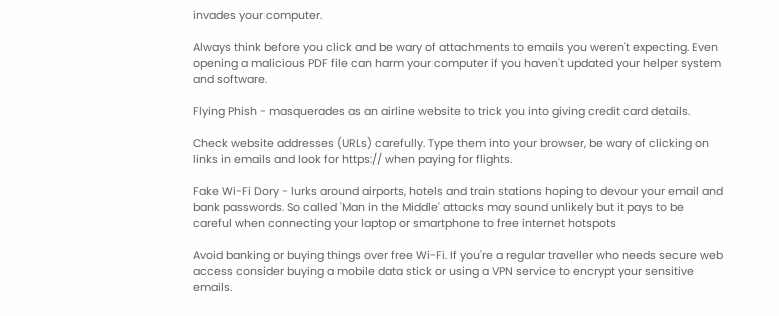invades your computer.

Always think before you click and be wary of attachments to emails you weren't expecting. Even opening a malicious PDF file can harm your computer if you haven't updated your helper system and software.

Flying Phish - masquerades as an airline website to trick you into giving credit card details.

Check website addresses (URLs) carefully. Type them into your browser, be wary of clicking on links in emails and look for https:// when paying for flights.

Fake Wi-Fi Dory - lurks around airports, hotels and train stations hoping to devour your email and bank passwords. So called 'Man in the Middle' attacks may sound unlikely but it pays to be careful when connecting your laptop or smartphone to free internet hotspots

Avoid banking or buying things over free Wi-Fi. If you're a regular traveller who needs secure web access consider buying a mobile data stick or using a VPN service to encrypt your sensitive emails.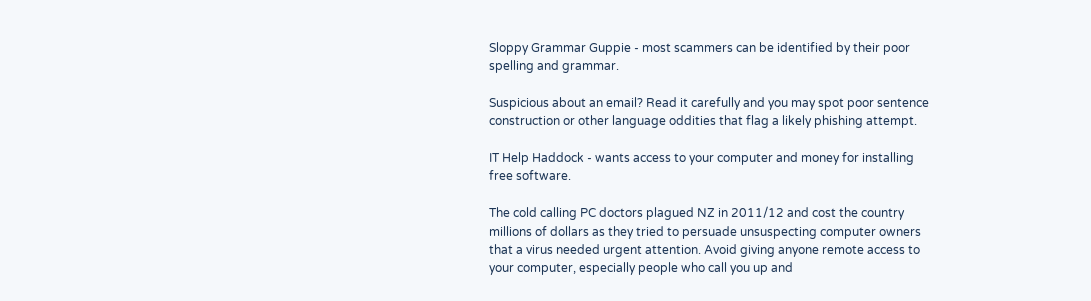Sloppy Grammar Guppie - most scammers can be identified by their poor spelling and grammar.

Suspicious about an email? Read it carefully and you may spot poor sentence construction or other language oddities that flag a likely phishing attempt.

IT Help Haddock - wants access to your computer and money for installing free software.

The cold calling PC doctors plagued NZ in 2011/12 and cost the country millions of dollars as they tried to persuade unsuspecting computer owners that a virus needed urgent attention. Avoid giving anyone remote access to your computer, especially people who call you up and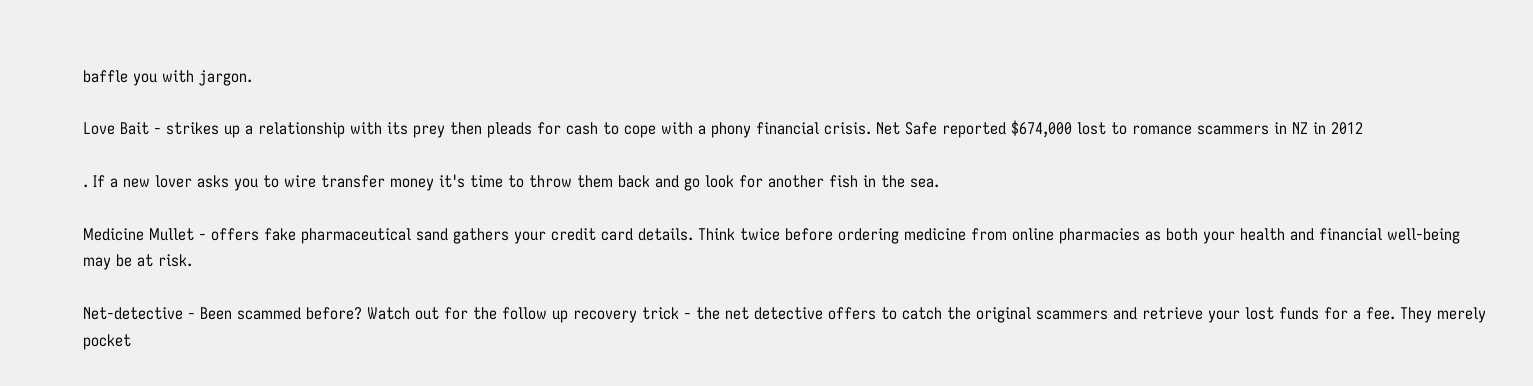baffle you with jargon.

Love Bait - strikes up a relationship with its prey then pleads for cash to cope with a phony financial crisis. Net Safe reported $674,000 lost to romance scammers in NZ in 2012

. If a new lover asks you to wire transfer money it's time to throw them back and go look for another fish in the sea.

Medicine Mullet - offers fake pharmaceutical sand gathers your credit card details. Think twice before ordering medicine from online pharmacies as both your health and financial well-being may be at risk.

Net-detective - Been scammed before? Watch out for the follow up recovery trick - the net detective offers to catch the original scammers and retrieve your lost funds for a fee. They merely pocket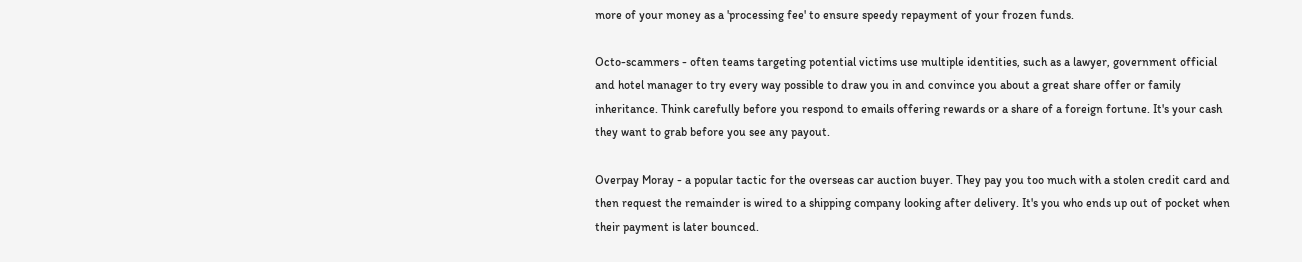more of your money as a 'processing fee' to ensure speedy repayment of your frozen funds.

Octo-scammers - often teams targeting potential victims use multiple identities, such as a lawyer, government official and hotel manager to try every way possible to draw you in and convince you about a great share offer or family inheritance. Think carefully before you respond to emails offering rewards or a share of a foreign fortune. It's your cash they want to grab before you see any payout.

Overpay Moray - a popular tactic for the overseas car auction buyer. They pay you too much with a stolen credit card and then request the remainder is wired to a shipping company looking after delivery. It's you who ends up out of pocket when their payment is later bounced.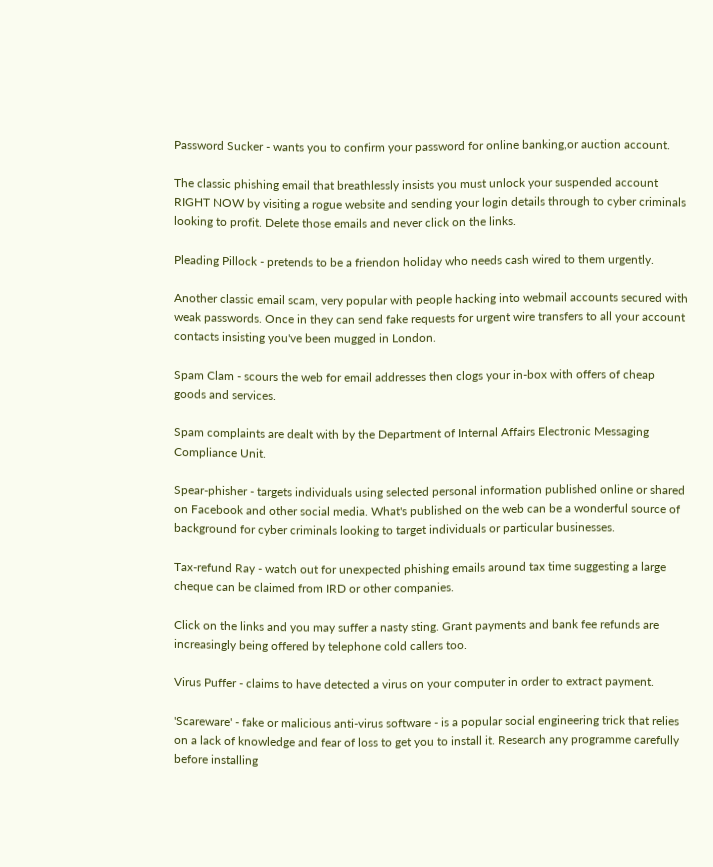Password Sucker - wants you to confirm your password for online banking,or auction account.

The classic phishing email that breathlessly insists you must unlock your suspended account RIGHT NOW by visiting a rogue website and sending your login details through to cyber criminals looking to profit. Delete those emails and never click on the links.

Pleading Pillock - pretends to be a friendon holiday who needs cash wired to them urgently.

Another classic email scam, very popular with people hacking into webmail accounts secured with weak passwords. Once in they can send fake requests for urgent wire transfers to all your account contacts insisting you've been mugged in London.

Spam Clam - scours the web for email addresses then clogs your in-box with offers of cheap goods and services.

Spam complaints are dealt with by the Department of Internal Affairs Electronic Messaging Compliance Unit.

Spear-phisher - targets individuals using selected personal information published online or shared on Facebook and other social media. What's published on the web can be a wonderful source of background for cyber criminals looking to target individuals or particular businesses.

Tax-refund Ray - watch out for unexpected phishing emails around tax time suggesting a large cheque can be claimed from IRD or other companies.

Click on the links and you may suffer a nasty sting. Grant payments and bank fee refunds are increasingly being offered by telephone cold callers too.

Virus Puffer - claims to have detected a virus on your computer in order to extract payment.

'Scareware' - fake or malicious anti-virus software - is a popular social engineering trick that relies on a lack of knowledge and fear of loss to get you to install it. Research any programme carefully before installing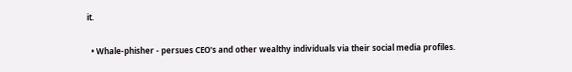it.

  • Whale-phisher - persues CEO's and other wealthy individuals via their social media profiles.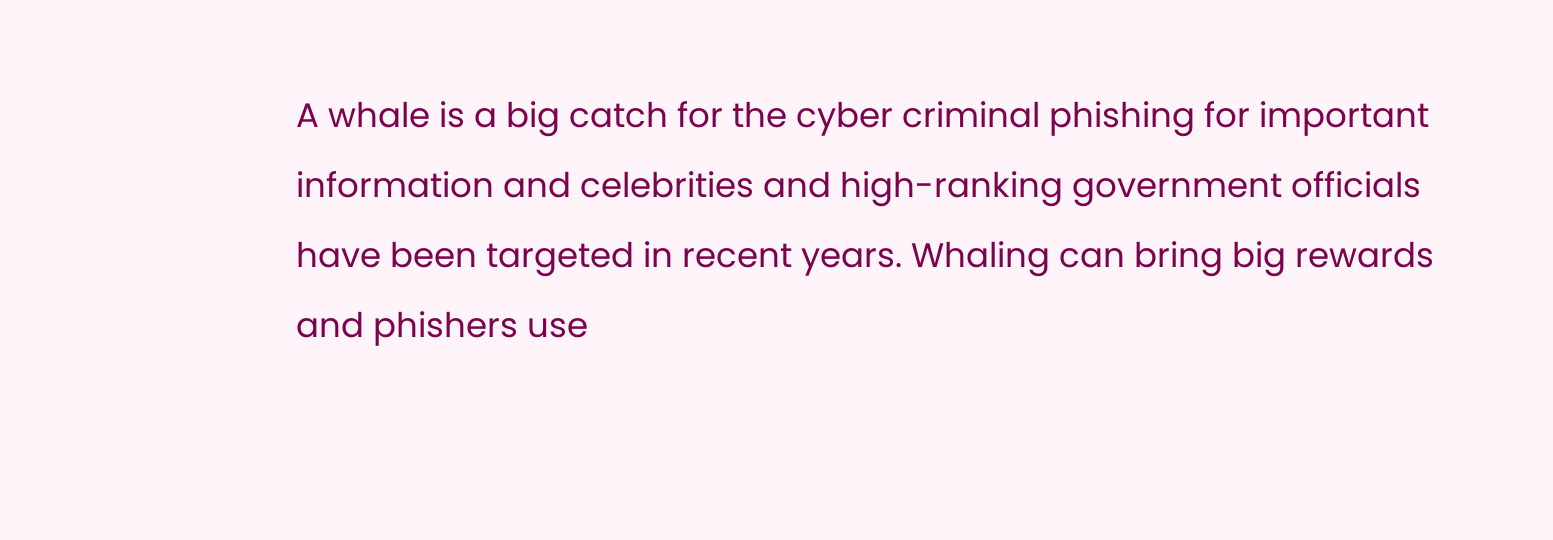A whale is a big catch for the cyber criminal phishing for important information and celebrities and high-ranking government officials have been targeted in recent years. Whaling can bring big rewards and phishers use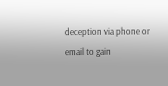deception via phone or email to gain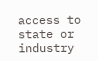access to state or industry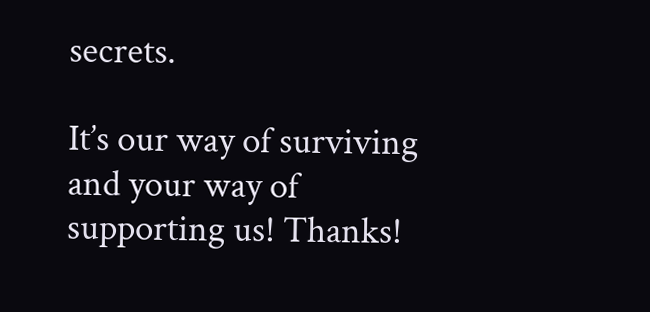secrets.

It’s our way of surviving and your way of supporting us! Thanks!